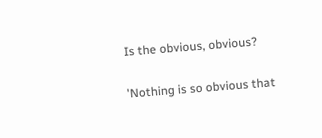Is the obvious, obvious?

'Nothing is so obvious that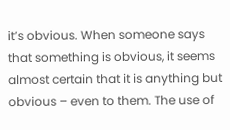it’s obvious. When someone says that something is obvious, it seems almost certain that it is anything but obvious – even to them. The use of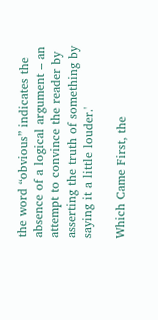the word “obvious” indicates the absence of a logical argument – an attempt to convince the reader by asserting the truth of something by saying it a little louder.'

Which Came First, the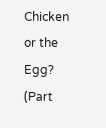Chicken or the Egg? (Part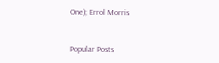One); Errol Morris


Popular Posts